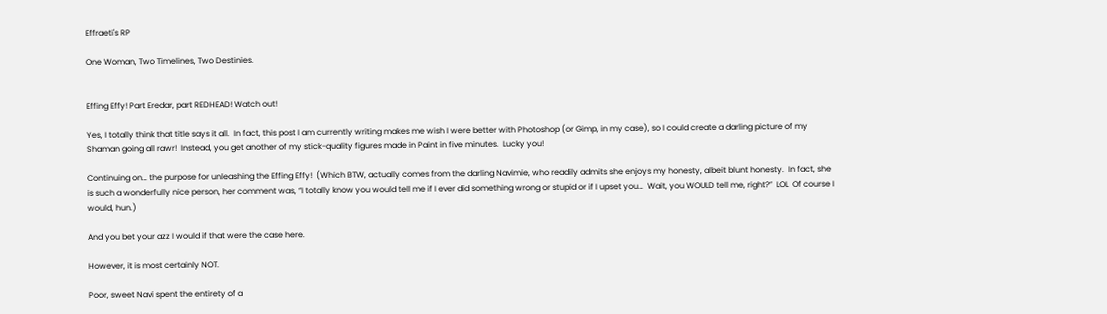Effraeti's RP

One Woman, Two Timelines, Two Destinies.


Effing Effy! Part Eredar, part REDHEAD! Watch out!

Yes, I totally think that title says it all.  In fact, this post I am currently writing makes me wish I were better with Photoshop (or Gimp, in my case), so I could create a darling picture of my Shaman going all rawr!  Instead, you get another of my stick-quality figures made in Paint in five minutes.  Lucky you!

Continuing on… the purpose for unleashing the Effing Effy!  (Which BTW, actually comes from the darling Navimie, who readily admits she enjoys my honesty, albeit blunt honesty.  In fact, she is such a wonderfully nice person, her comment was, “I totally know you would tell me if I ever did something wrong or stupid or if I upset you…  Wait, you WOULD tell me, right?”  LOL  Of course I would, hun.)

And you bet your azz I would if that were the case here.

However, it is most certainly NOT.

Poor, sweet Navi spent the entirety of a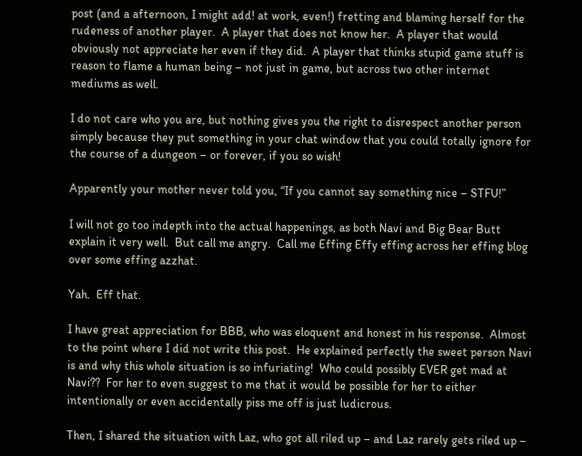post (and a afternoon, I might add! at work, even!) fretting and blaming herself for the rudeness of another player.  A player that does not know her.  A player that would obviously not appreciate her even if they did.  A player that thinks stupid game stuff is reason to flame a human being – not just in game, but across two other internet mediums as well.

I do not care who you are, but nothing gives you the right to disrespect another person simply because they put something in your chat window that you could totally ignore for the course of a dungeon – or forever, if you so wish!

Apparently your mother never told you, “If you cannot say something nice – STFU!”

I will not go too indepth into the actual happenings, as both Navi and Big Bear Butt explain it very well.  But call me angry.  Call me Effing Effy effing across her effing blog over some effing azzhat.

Yah.  Eff that.

I have great appreciation for BBB, who was eloquent and honest in his response.  Almost to the point where I did not write this post.  He explained perfectly the sweet person Navi is and why this whole situation is so infuriating!  Who could possibly EVER get mad at Navi??  For her to even suggest to me that it would be possible for her to either intentionally or even accidentally piss me off is just ludicrous.

Then, I shared the situation with Laz, who got all riled up – and Laz rarely gets riled up –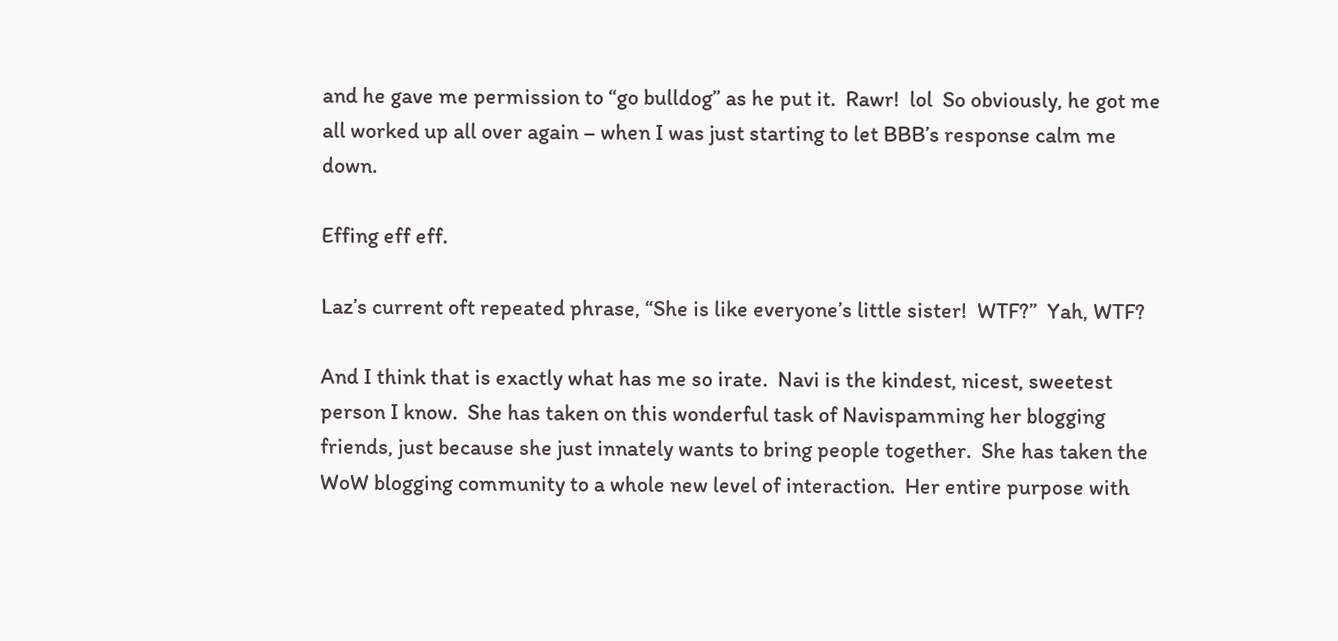and he gave me permission to “go bulldog” as he put it.  Rawr!  lol  So obviously, he got me all worked up all over again – when I was just starting to let BBB’s response calm me down.

Effing eff eff.

Laz’s current oft repeated phrase, “She is like everyone’s little sister!  WTF?”  Yah, WTF?

And I think that is exactly what has me so irate.  Navi is the kindest, nicest, sweetest person I know.  She has taken on this wonderful task of Navispamming her blogging friends, just because she just innately wants to bring people together.  She has taken the WoW blogging community to a whole new level of interaction.  Her entire purpose with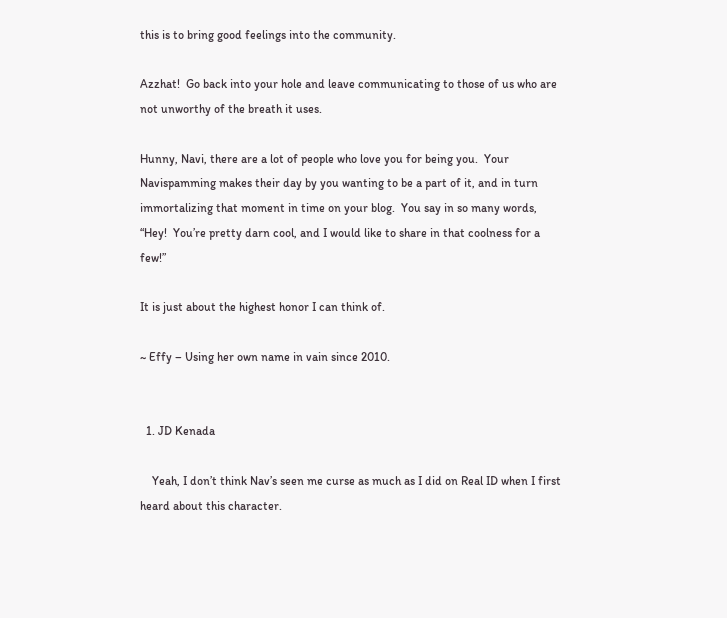this is to bring good feelings into the community.

Azzhat!  Go back into your hole and leave communicating to those of us who are not unworthy of the breath it uses.

Hunny, Navi, there are a lot of people who love you for being you.  Your Navispamming makes their day by you wanting to be a part of it, and in turn immortalizing that moment in time on your blog.  You say in so many words, “Hey!  You’re pretty darn cool, and I would like to share in that coolness for a few!”

It is just about the highest honor I can think of.

~ Effy – Using her own name in vain since 2010.


  1. JD Kenada

    Yeah, I don’t think Nav’s seen me curse as much as I did on Real ID when I first heard about this character.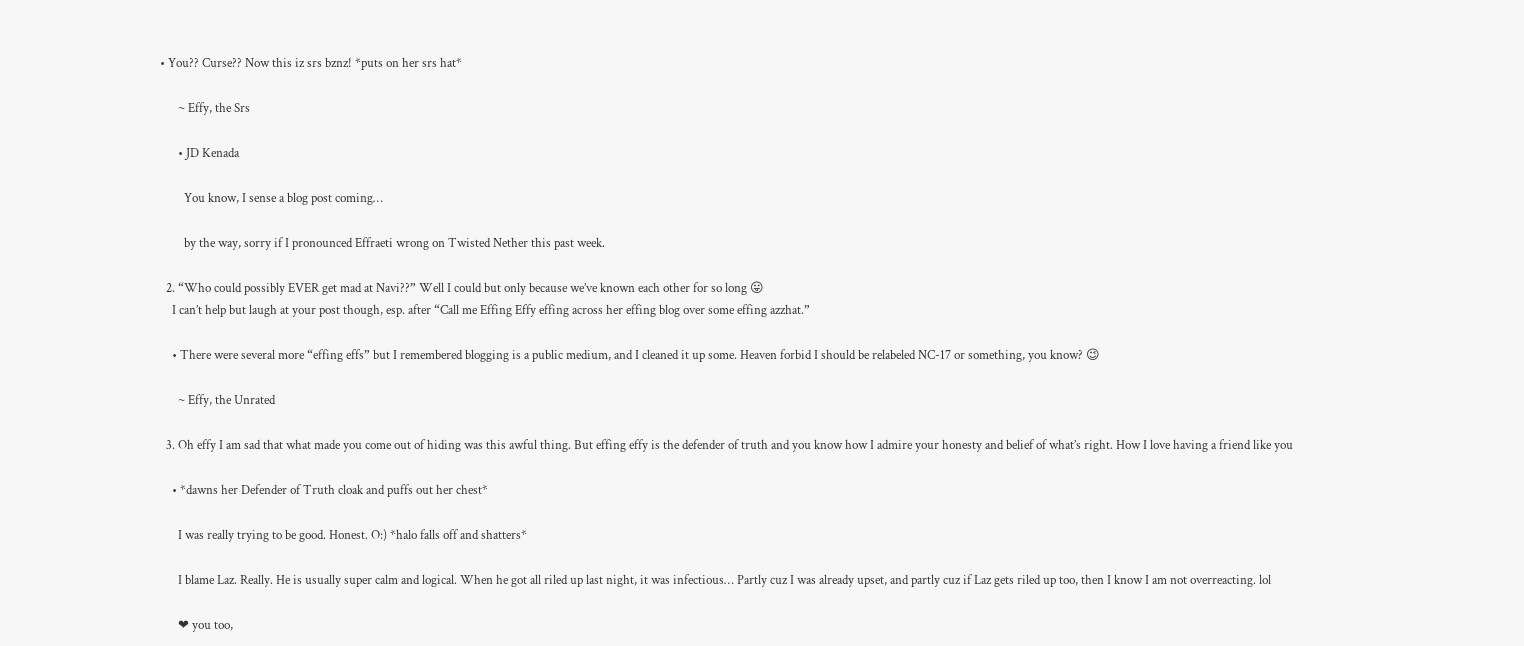• You?? Curse?? Now this iz srs bznz! *puts on her srs hat*

      ~ Effy, the Srs

      • JD Kenada

        You know, I sense a blog post coming…

        by the way, sorry if I pronounced Effraeti wrong on Twisted Nether this past week.

  2. “Who could possibly EVER get mad at Navi??” Well I could but only because we’ve known each other for so long 😛
    I can’t help but laugh at your post though, esp. after “Call me Effing Effy effing across her effing blog over some effing azzhat.”

    • There were several more “effing effs” but I remembered blogging is a public medium, and I cleaned it up some. Heaven forbid I should be relabeled NC-17 or something, you know? 😉

      ~ Effy, the Unrated

  3. Oh effy I am sad that what made you come out of hiding was this awful thing. But effing effy is the defender of truth and you know how I admire your honesty and belief of what’s right. How I love having a friend like you

    • *dawns her Defender of Truth cloak and puffs out her chest*

      I was really trying to be good. Honest. O:) *halo falls off and shatters*

      I blame Laz. Really. He is usually super calm and logical. When he got all riled up last night, it was infectious… Partly cuz I was already upset, and partly cuz if Laz gets riled up too, then I know I am not overreacting. lol

      ❤ you too,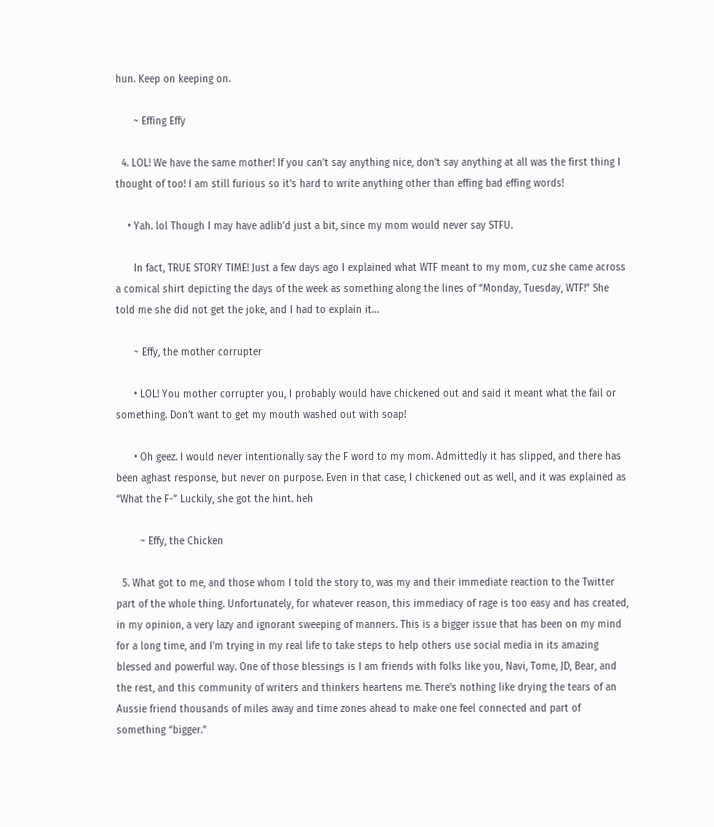hun. Keep on keeping on.

      ~ Effing Effy

  4. LOL! We have the same mother! If you can’t say anything nice, don’t say anything at all was the first thing I thought of too! I am still furious so it’s hard to write anything other than effing bad effing words!

    • Yah. lol Though I may have adlib’d just a bit, since my mom would never say STFU.

      In fact, TRUE STORY TIME! Just a few days ago I explained what WTF meant to my mom, cuz she came across a comical shirt depicting the days of the week as something along the lines of “Monday, Tuesday, WTF!” She told me she did not get the joke, and I had to explain it…

      ~ Effy, the mother corrupter

      • LOL! You mother corrupter you, I probably would have chickened out and said it meant what the fail or something. Don’t want to get my mouth washed out with soap!

      • Oh geez. I would never intentionally say the F word to my mom. Admittedly it has slipped, and there has been aghast response, but never on purpose. Even in that case, I chickened out as well, and it was explained as “What the F-” Luckily, she got the hint. heh

        ~ Effy, the Chicken

  5. What got to me, and those whom I told the story to, was my and their immediate reaction to the Twitter part of the whole thing. Unfortunately, for whatever reason, this immediacy of rage is too easy and has created, in my opinion, a very lazy and ignorant sweeping of manners. This is a bigger issue that has been on my mind for a long time, and I’m trying in my real life to take steps to help others use social media in its amazing blessed and powerful way. One of those blessings is I am friends with folks like you, Navi, Tome, JD, Bear, and the rest, and this community of writers and thinkers heartens me. There’s nothing like drying the tears of an Aussie friend thousands of miles away and time zones ahead to make one feel connected and part of something “bigger.”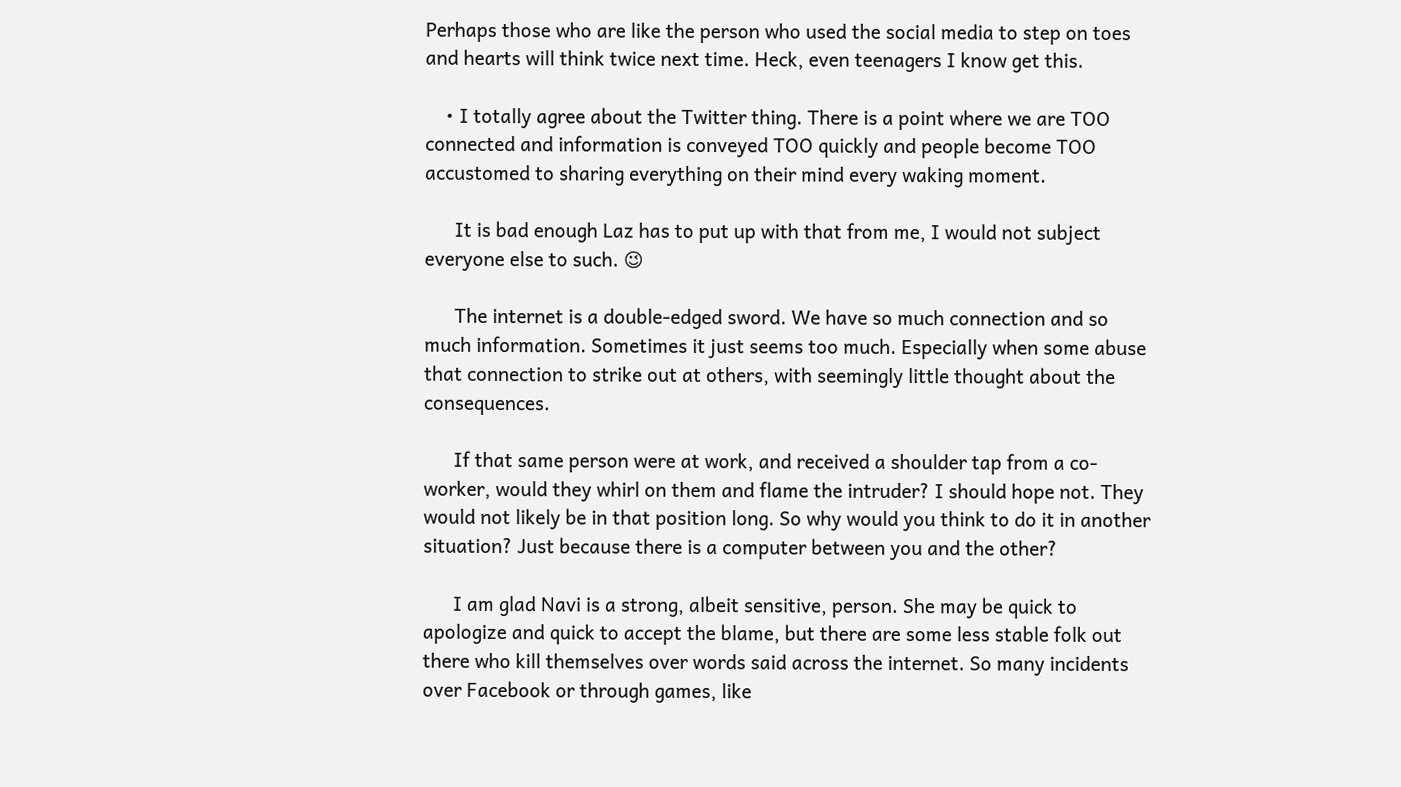Perhaps those who are like the person who used the social media to step on toes and hearts will think twice next time. Heck, even teenagers I know get this.

    • I totally agree about the Twitter thing. There is a point where we are TOO connected and information is conveyed TOO quickly and people become TOO accustomed to sharing everything on their mind every waking moment.

      It is bad enough Laz has to put up with that from me, I would not subject everyone else to such. 😉

      The internet is a double-edged sword. We have so much connection and so much information. Sometimes it just seems too much. Especially when some abuse that connection to strike out at others, with seemingly little thought about the consequences.

      If that same person were at work, and received a shoulder tap from a co-worker, would they whirl on them and flame the intruder? I should hope not. They would not likely be in that position long. So why would you think to do it in another situation? Just because there is a computer between you and the other?

      I am glad Navi is a strong, albeit sensitive, person. She may be quick to apologize and quick to accept the blame, but there are some less stable folk out there who kill themselves over words said across the internet. So many incidents over Facebook or through games, like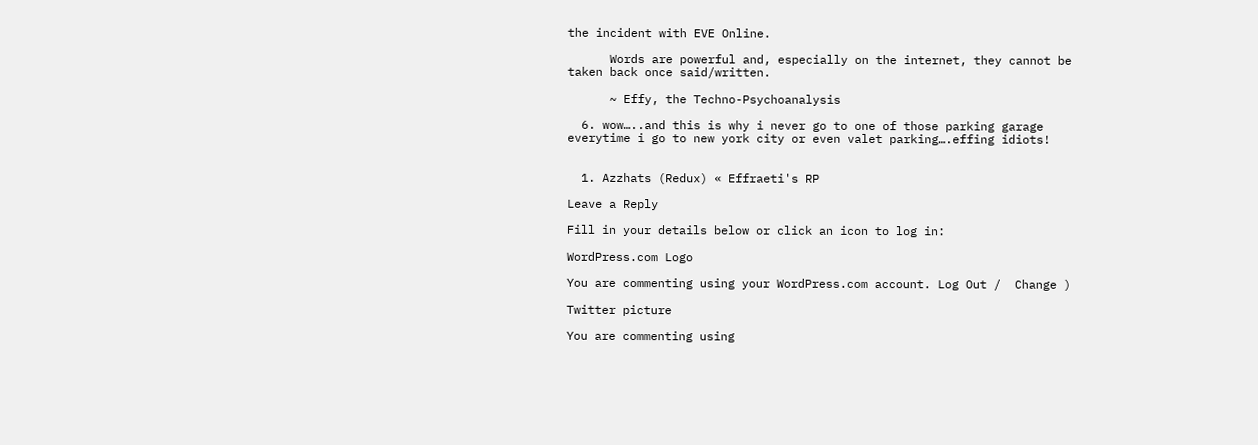the incident with EVE Online.

      Words are powerful and, especially on the internet, they cannot be taken back once said/written.

      ~ Effy, the Techno-Psychoanalysis

  6. wow…..and this is why i never go to one of those parking garage everytime i go to new york city or even valet parking….effing idiots!


  1. Azzhats (Redux) « Effraeti's RP

Leave a Reply

Fill in your details below or click an icon to log in:

WordPress.com Logo

You are commenting using your WordPress.com account. Log Out /  Change )

Twitter picture

You are commenting using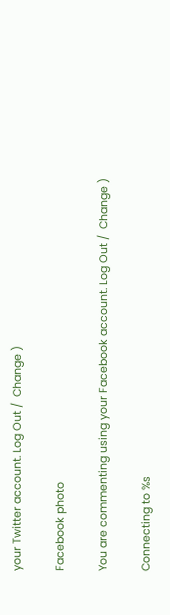your Twitter account. Log Out /  Change )

Facebook photo

You are commenting using your Facebook account. Log Out /  Change )

Connecting to %s